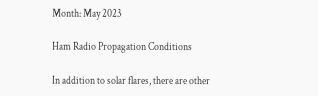Month: May 2023

Ham Radio Propagation Conditions

In addition to solar flares, there are other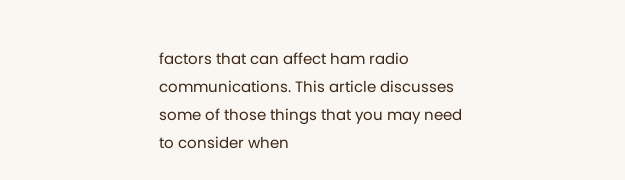factors that can affect ham radio communications. This article discusses some of those things that you may need to consider when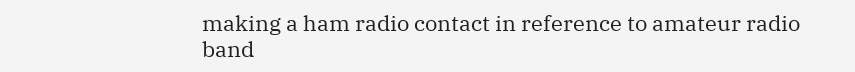making a ham radio contact in reference to amateur radio band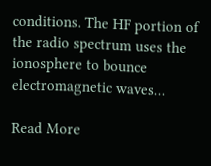conditions. The HF portion of the radio spectrum uses the ionosphere to bounce electromagnetic waves…

Read More